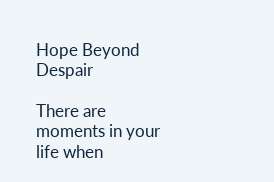Hope Beyond Despair

There are moments in your life when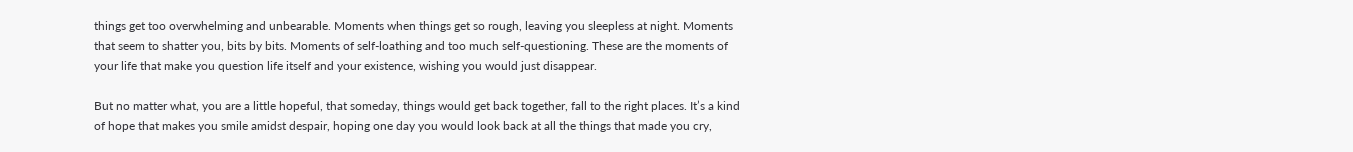things get too overwhelming and unbearable. Moments when things get so rough, leaving you sleepless at night. Moments that seem to shatter you, bits by bits. Moments of self-loathing and too much self-questioning. These are the moments of your life that make you question life itself and your existence, wishing you would just disappear.

But no matter what, you are a little hopeful, that someday, things would get back together, fall to the right places. It’s a kind of hope that makes you smile amidst despair, hoping one day you would look back at all the things that made you cry,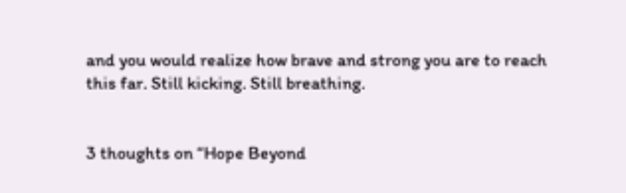and you would realize how brave and strong you are to reach this far. Still kicking. Still breathing.


3 thoughts on “Hope Beyond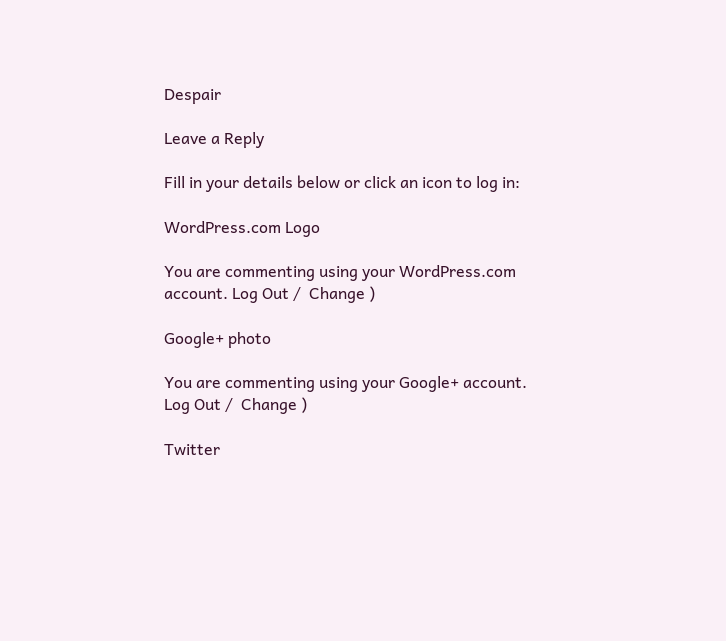Despair

Leave a Reply

Fill in your details below or click an icon to log in:

WordPress.com Logo

You are commenting using your WordPress.com account. Log Out /  Change )

Google+ photo

You are commenting using your Google+ account. Log Out /  Change )

Twitter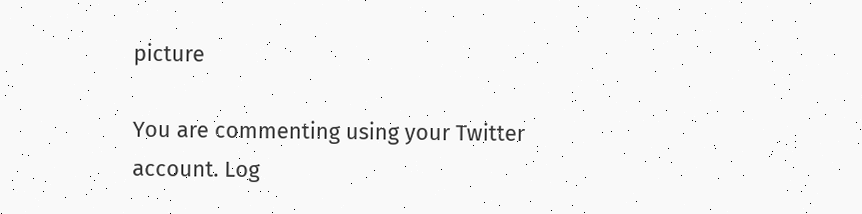picture

You are commenting using your Twitter account. Log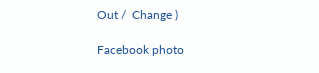Out /  Change )

Facebook photo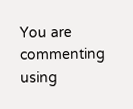You are commenting using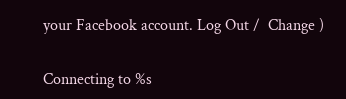your Facebook account. Log Out /  Change )


Connecting to %s